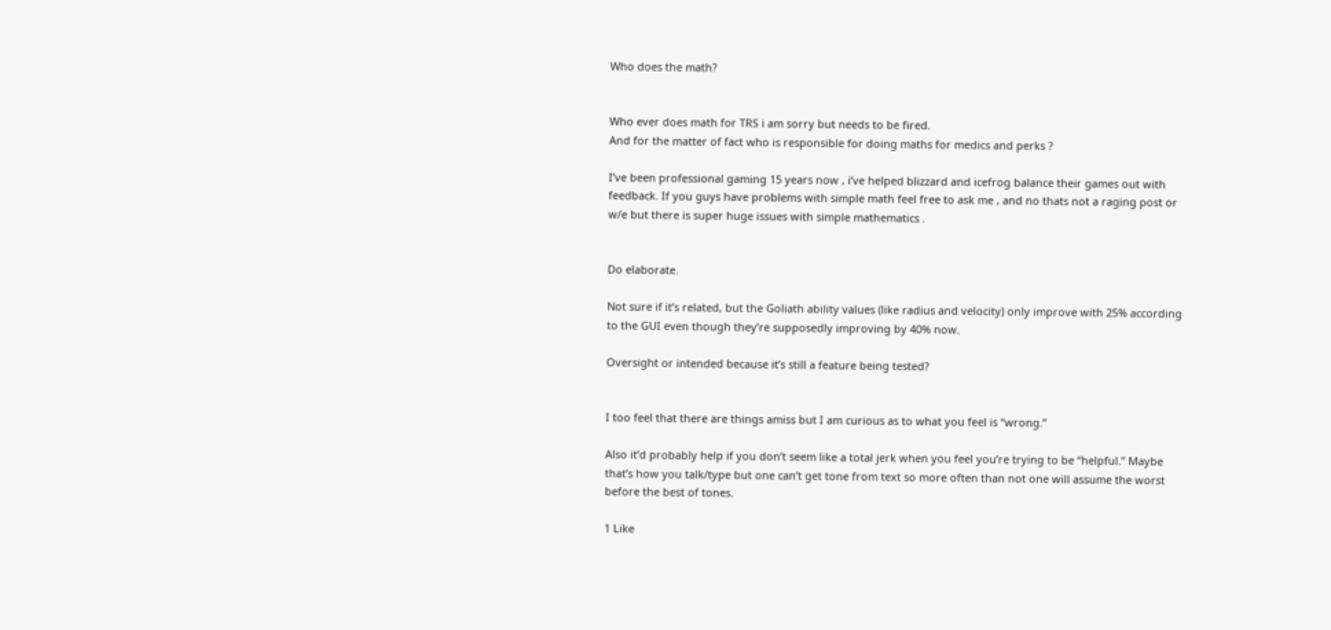Who does the math?


Who ever does math for TRS i am sorry but needs to be fired.
And for the matter of fact who is responsible for doing maths for medics and perks ?

I’ve been professional gaming 15 years now , i’ve helped blizzard and icefrog balance their games out with feedback. If you guys have problems with simple math feel free to ask me , and no thats not a raging post or w/e but there is super huge issues with simple mathematics .


Do elaborate.

Not sure if it’s related, but the Goliath ability values (like radius and velocity) only improve with 25% according to the GUI even though they’re supposedly improving by 40% now.

Oversight or intended because it’s still a feature being tested?


I too feel that there are things amiss but I am curious as to what you feel is “wrong.”

Also it’d probably help if you don’t seem like a total jerk when you feel you’re trying to be “helpful.” Maybe that’s how you talk/type but one can’t get tone from text so more often than not one will assume the worst before the best of tones.

1 Like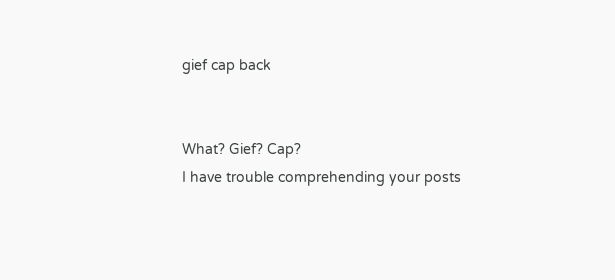gief cap back


What? Gief? Cap?
I have trouble comprehending your posts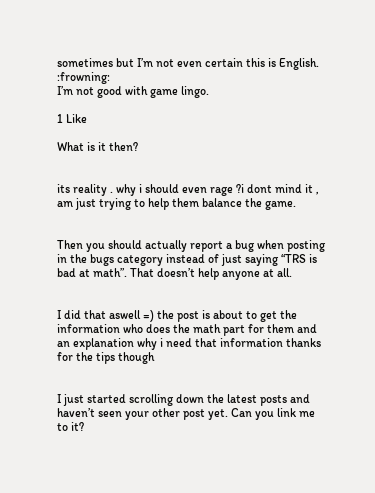sometimes but I’m not even certain this is English. :frowning:
I’m not good with game lingo.

1 Like

What is it then?


its reality . why i should even rage ?i dont mind it , am just trying to help them balance the game.


Then you should actually report a bug when posting in the bugs category instead of just saying “TRS is bad at math”. That doesn’t help anyone at all.


I did that aswell =) the post is about to get the information who does the math part for them and an explanation why i need that information thanks for the tips though


I just started scrolling down the latest posts and haven’t seen your other post yet. Can you link me to it?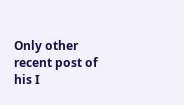Only other recent post of his I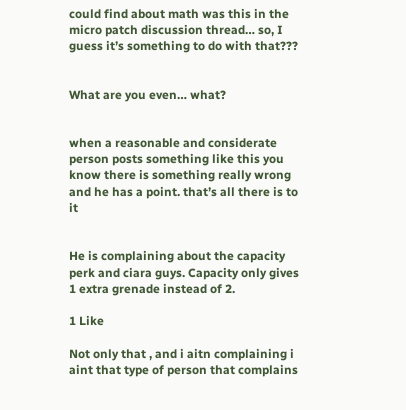could find about math was this in the micro patch discussion thread… so, I guess it’s something to do with that???


What are you even… what?


when a reasonable and considerate person posts something like this you know there is something really wrong and he has a point. that’s all there is to it


He is complaining about the capacity perk and ciara guys. Capacity only gives 1 extra grenade instead of 2.

1 Like

Not only that , and i aitn complaining i aint that type of person that complains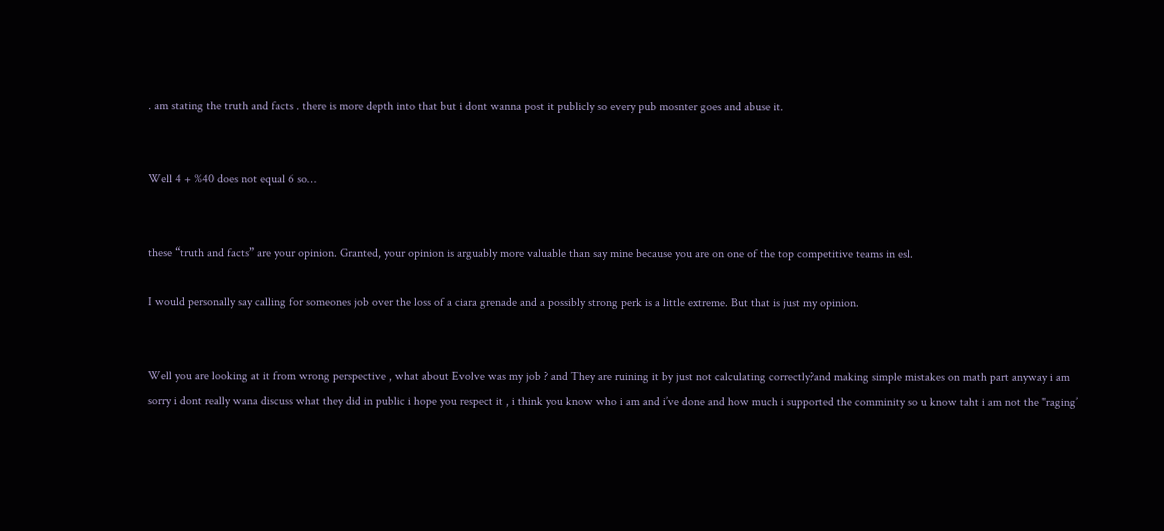. am stating the truth and facts . there is more depth into that but i dont wanna post it publicly so every pub mosnter goes and abuse it.


Well 4 + %40 does not equal 6 so…


these “truth and facts” are your opinion. Granted, your opinion is arguably more valuable than say mine because you are on one of the top competitive teams in esl.

I would personally say calling for someones job over the loss of a ciara grenade and a possibly strong perk is a little extreme. But that is just my opinion.


Well you are looking at it from wrong perspective , what about Evolve was my job ? and They are ruining it by just not calculating correctly?and making simple mistakes on math part anyway i am sorry i dont really wana discuss what they did in public i hope you respect it , i think you know who i am and i’ve done and how much i supported the comminity so u know taht i am not the "raging’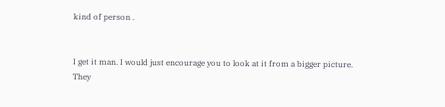kind of person .


I get it man. I would just encourage you to look at it from a bigger picture. They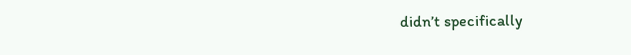didn’t specifically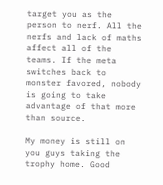target you as the person to nerf. All the nerfs and lack of maths affect all of the teams. If the meta switches back to monster favored, nobody is going to take advantage of that more than source.

My money is still on you guys taking the trophy home. Good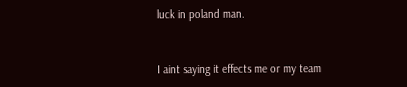luck in poland man.


I aint saying it effects me or my team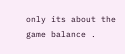only its about the game balance .